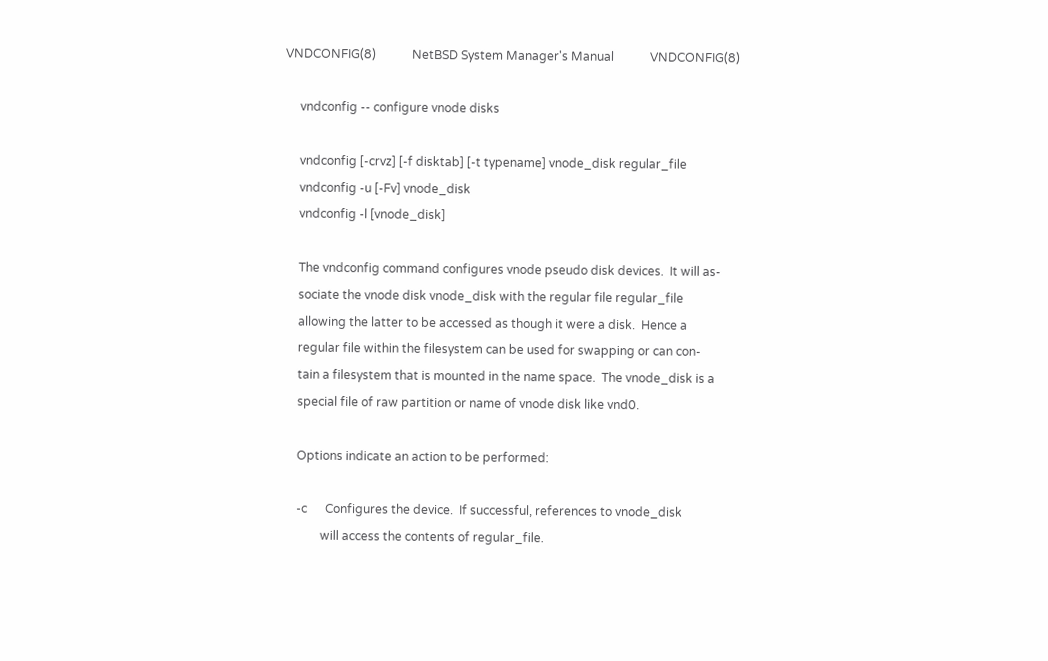VNDCONFIG(8)            NetBSD System Manager's Manual            VNDCONFIG(8)

     vndconfig -- configure vnode disks

     vndconfig [-crvz] [-f disktab] [-t typename] vnode_disk regular_file
     vndconfig -u [-Fv] vnode_disk
     vndconfig -l [vnode_disk]

     The vndconfig command configures vnode pseudo disk devices.  It will as-
     sociate the vnode disk vnode_disk with the regular file regular_file
     allowing the latter to be accessed as though it were a disk.  Hence a
     regular file within the filesystem can be used for swapping or can con-
     tain a filesystem that is mounted in the name space.  The vnode_disk is a
     special file of raw partition or name of vnode disk like vnd0.

     Options indicate an action to be performed:

     -c      Configures the device.  If successful, references to vnode_disk
             will access the contents of regular_file.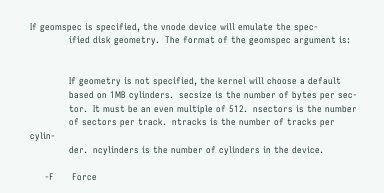If geomspec is specified, the vnode device will emulate the spec-
             ified disk geometry.  The format of the geomspec argument is:


             If geometry is not specified, the kernel will choose a default
             based on 1MB cylinders.  secsize is the number of bytes per sec-
             tor.  It must be an even multiple of 512.  nsectors is the number
             of sectors per track.  ntracks is the number of tracks per cylin-
             der.  ncylinders is the number of cylinders in the device.

     -F      Force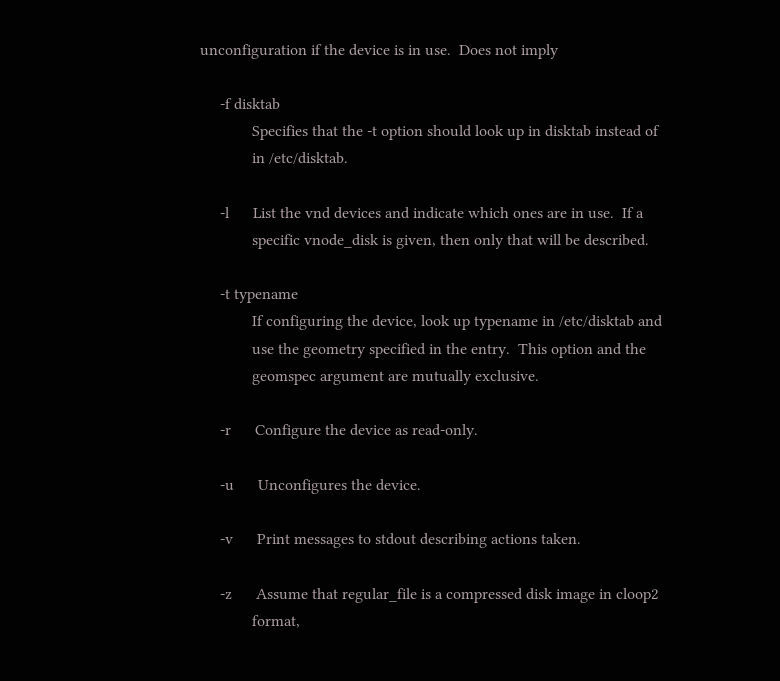unconfiguration if the device is in use.  Does not imply

     -f disktab
             Specifies that the -t option should look up in disktab instead of
             in /etc/disktab.

     -l      List the vnd devices and indicate which ones are in use.  If a
             specific vnode_disk is given, then only that will be described.

     -t typename
             If configuring the device, look up typename in /etc/disktab and
             use the geometry specified in the entry.  This option and the
             geomspec argument are mutually exclusive.

     -r      Configure the device as read-only.

     -u      Unconfigures the device.

     -v      Print messages to stdout describing actions taken.

     -z      Assume that regular_file is a compressed disk image in cloop2
             format,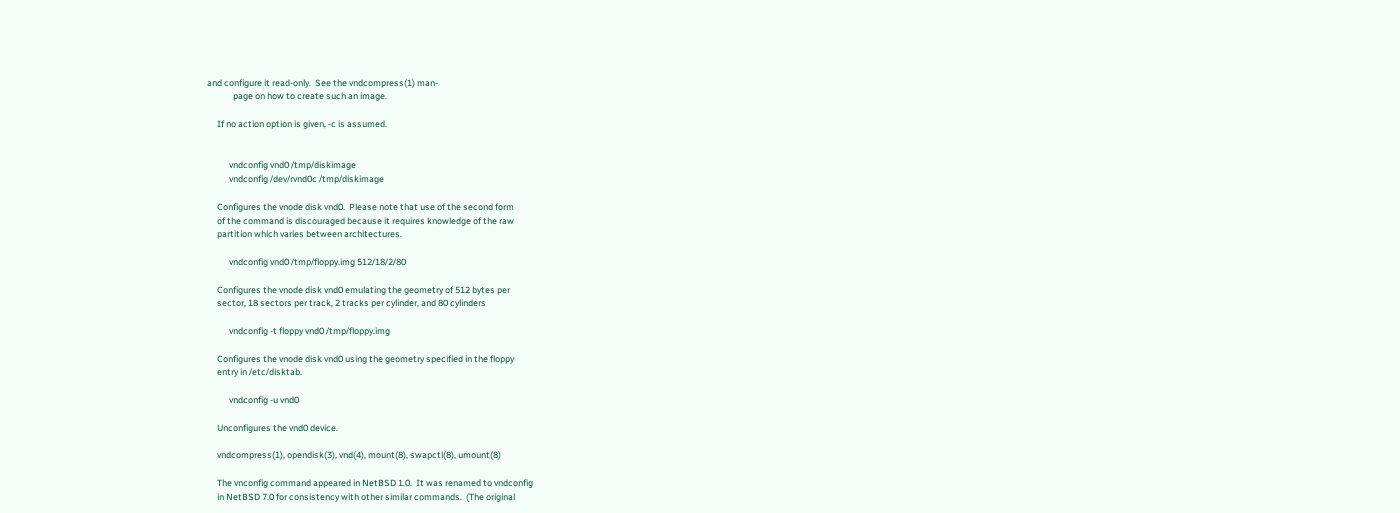and configure it read-only.  See the vndcompress(1) man-
             page on how to create such an image.

     If no action option is given, -c is assumed.


           vndconfig vnd0 /tmp/diskimage
           vndconfig /dev/rvnd0c /tmp/diskimage

     Configures the vnode disk vnd0.  Please note that use of the second form
     of the command is discouraged because it requires knowledge of the raw
     partition which varies between architectures.

           vndconfig vnd0 /tmp/floppy.img 512/18/2/80

     Configures the vnode disk vnd0 emulating the geometry of 512 bytes per
     sector, 18 sectors per track, 2 tracks per cylinder, and 80 cylinders

           vndconfig -t floppy vnd0 /tmp/floppy.img

     Configures the vnode disk vnd0 using the geometry specified in the floppy
     entry in /etc/disktab.

           vndconfig -u vnd0

     Unconfigures the vnd0 device.

     vndcompress(1), opendisk(3), vnd(4), mount(8), swapctl(8), umount(8)

     The vnconfig command appeared in NetBSD 1.0.  It was renamed to vndconfig
     in NetBSD 7.0 for consistency with other similar commands.  (The original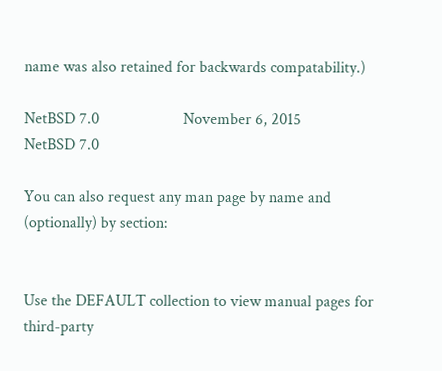name was also retained for backwards compatability.)

NetBSD 7.0                     November 6, 2015                     NetBSD 7.0

You can also request any man page by name and (optionally) by section:


Use the DEFAULT collection to view manual pages for third-party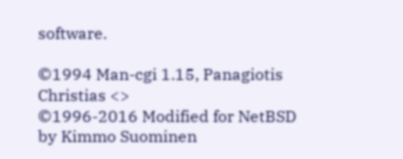software.

©1994 Man-cgi 1.15, Panagiotis Christias <>
©1996-2016 Modified for NetBSD by Kimmo Suominen